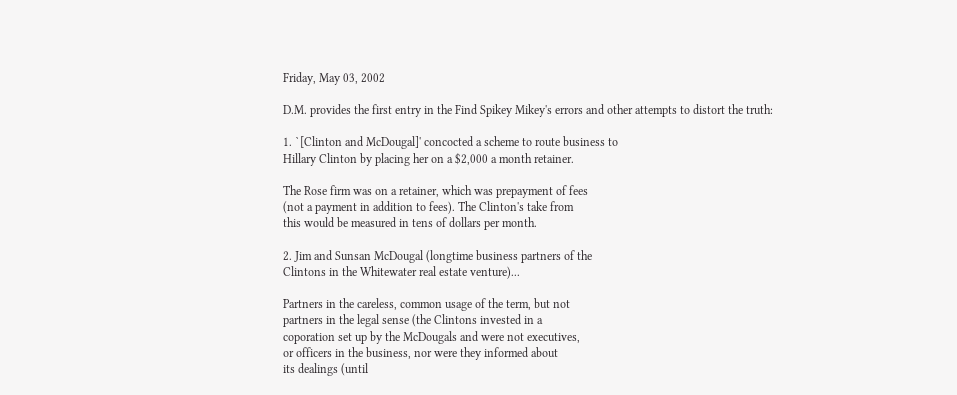Friday, May 03, 2002

D.M. provides the first entry in the Find Spikey Mikey's errors and other attempts to distort the truth:

1. `[Clinton and McDougal]' concocted a scheme to route business to
Hillary Clinton by placing her on a $2,000 a month retainer.

The Rose firm was on a retainer, which was prepayment of fees
(not a payment in addition to fees). The Clinton's take from
this would be measured in tens of dollars per month.

2. Jim and Sunsan McDougal (longtime business partners of the
Clintons in the Whitewater real estate venture)...

Partners in the careless, common usage of the term, but not
partners in the legal sense (the Clintons invested in a
coporation set up by the McDougals and were not executives,
or officers in the business, nor were they informed about
its dealings (until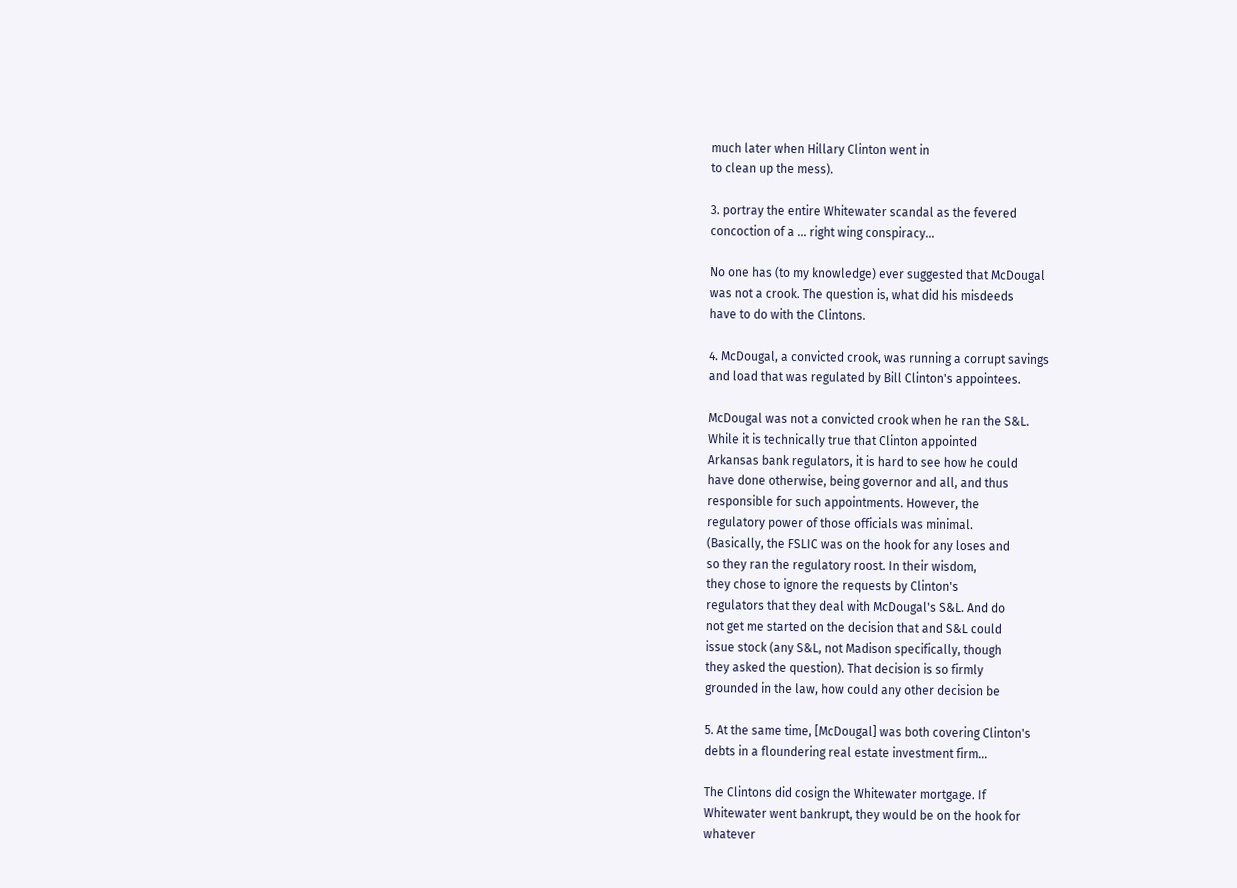much later when Hillary Clinton went in
to clean up the mess).

3. portray the entire Whitewater scandal as the fevered
concoction of a ... right wing conspiracy...

No one has (to my knowledge) ever suggested that McDougal
was not a crook. The question is, what did his misdeeds
have to do with the Clintons.

4. McDougal, a convicted crook, was running a corrupt savings
and load that was regulated by Bill Clinton's appointees.

McDougal was not a convicted crook when he ran the S&L.
While it is technically true that Clinton appointed
Arkansas bank regulators, it is hard to see how he could
have done otherwise, being governor and all, and thus
responsible for such appointments. However, the
regulatory power of those officials was minimal.
(Basically, the FSLIC was on the hook for any loses and
so they ran the regulatory roost. In their wisdom,
they chose to ignore the requests by Clinton's
regulators that they deal with McDougal's S&L. And do
not get me started on the decision that and S&L could
issue stock (any S&L, not Madison specifically, though
they asked the question). That decision is so firmly
grounded in the law, how could any other decision be

5. At the same time, [McDougal] was both covering Clinton's
debts in a floundering real estate investment firm...

The Clintons did cosign the Whitewater mortgage. If
Whitewater went bankrupt, they would be on the hook for
whatever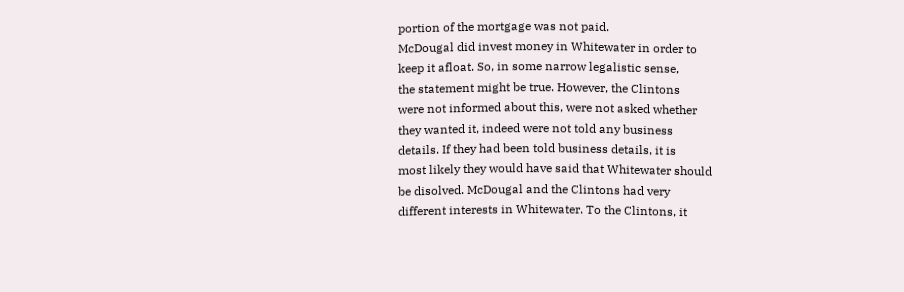portion of the mortgage was not paid.
McDougal did invest money in Whitewater in order to
keep it afloat. So, in some narrow legalistic sense,
the statement might be true. However, the Clintons
were not informed about this, were not asked whether
they wanted it, indeed were not told any business
details. If they had been told business details, it is
most likely they would have said that Whitewater should
be disolved. McDougal and the Clintons had very
different interests in Whitewater. To the Clintons, it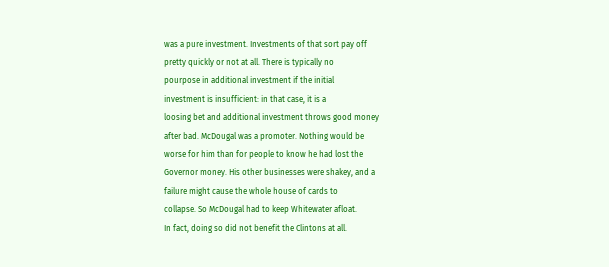was a pure investment. Investments of that sort pay off
pretty quickly or not at all. There is typically no
pourpose in additional investment if the initial
investment is insufficient: in that case, it is a
loosing bet and additional investment throws good money
after bad. McDougal was a promoter. Nothing would be
worse for him than for people to know he had lost the
Governor money. His other businesses were shakey, and a
failure might cause the whole house of cards to
collapse. So McDougal had to keep Whitewater afloat.
In fact, doing so did not benefit the Clintons at all.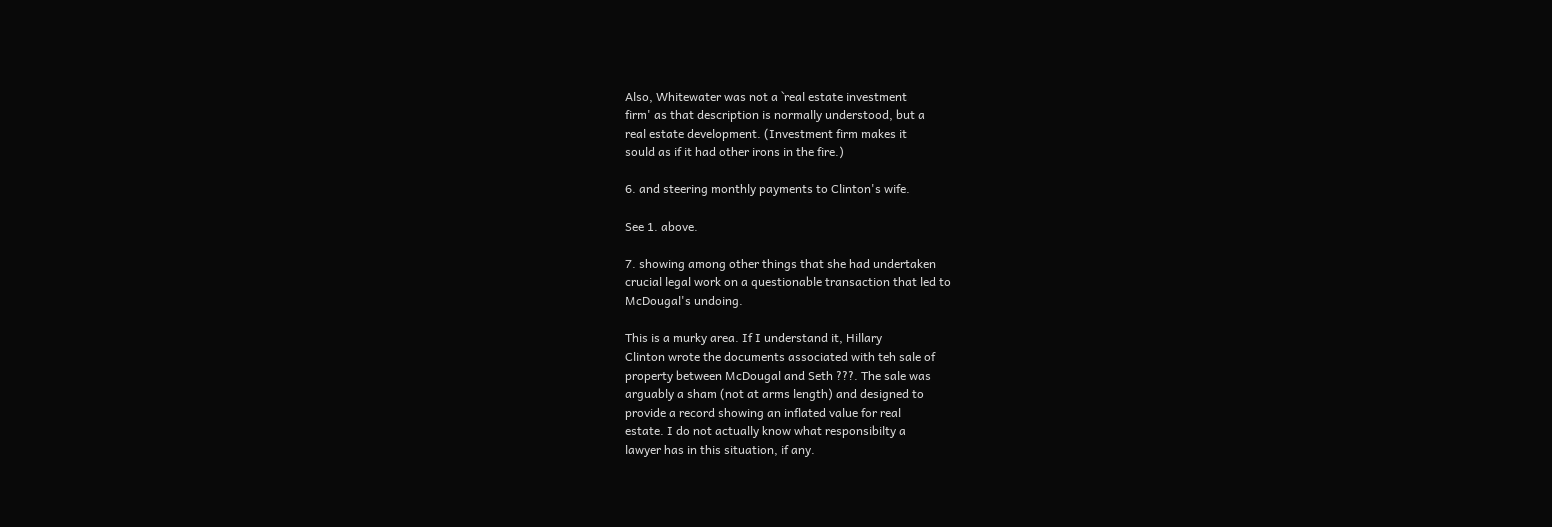Also, Whitewater was not a `real estate investment
firm' as that description is normally understood, but a
real estate development. (Investment firm makes it
sould as if it had other irons in the fire.)

6. and steering monthly payments to Clinton's wife.

See 1. above.

7. showing among other things that she had undertaken
crucial legal work on a questionable transaction that led to
McDougal's undoing.

This is a murky area. If I understand it, Hillary
Clinton wrote the documents associated with teh sale of
property between McDougal and Seth ???. The sale was
arguably a sham (not at arms length) and designed to
provide a record showing an inflated value for real
estate. I do not actually know what responsibilty a
lawyer has in this situation, if any.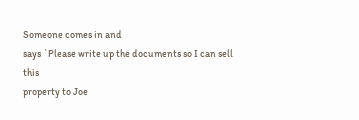Someone comes in and
says `Please write up the documents so I can sell this
property to Joe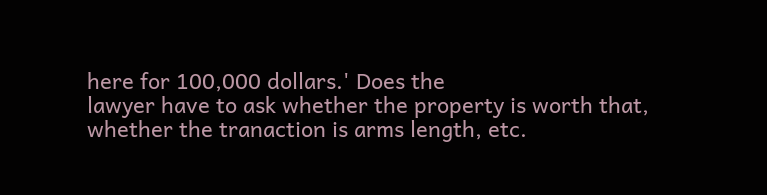here for 100,000 dollars.' Does the
lawyer have to ask whether the property is worth that,
whether the tranaction is arms length, etc.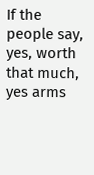If the
people say, yes, worth that much, yes arms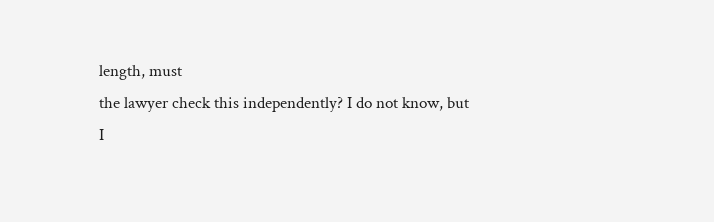length, must
the lawyer check this independently? I do not know, but
I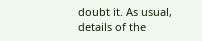doubt it. As usual, details of the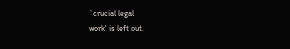`crucial legal
work' is left out.